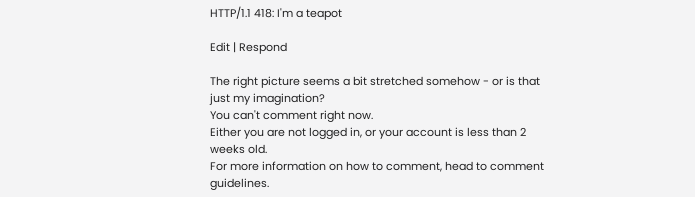HTTP/1.1 418: I'm a teapot

Edit | Respond

The right picture seems a bit stretched somehow - or is that just my imagination?
You can't comment right now.
Either you are not logged in, or your account is less than 2 weeks old.
For more information on how to comment, head to comment guidelines.